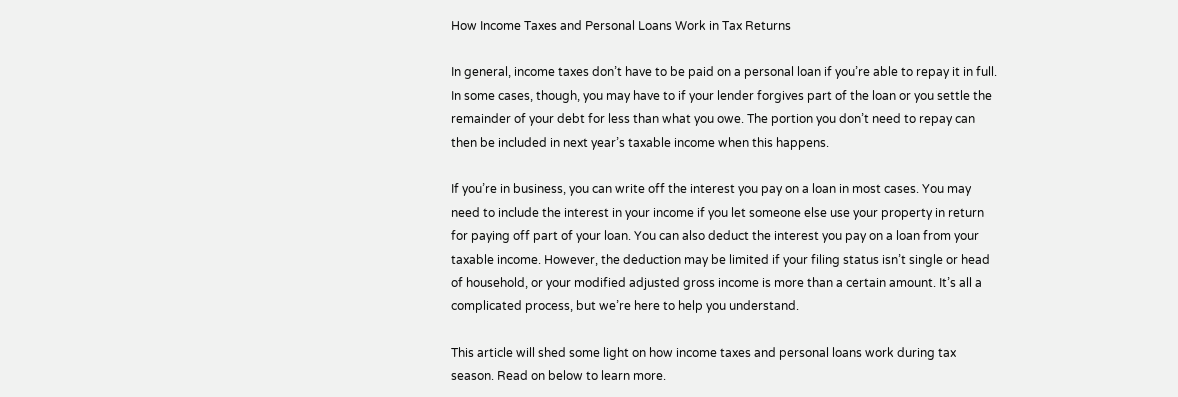How Income Taxes and Personal Loans Work in Tax Returns

In general, income taxes don’t have to be paid on a personal loan if you’re able to repay it in full. In some cases, though, you may have to if your lender forgives part of the loan or you settle the remainder of your debt for less than what you owe. The portion you don’t need to repay can then be included in next year’s taxable income when this happens.

If you’re in business, you can write off the interest you pay on a loan in most cases. You may need to include the interest in your income if you let someone else use your property in return for paying off part of your loan. You can also deduct the interest you pay on a loan from your taxable income. However, the deduction may be limited if your filing status isn’t single or head of household, or your modified adjusted gross income is more than a certain amount. It’s all a complicated process, but we’re here to help you understand.

This article will shed some light on how income taxes and personal loans work during tax season. Read on below to learn more.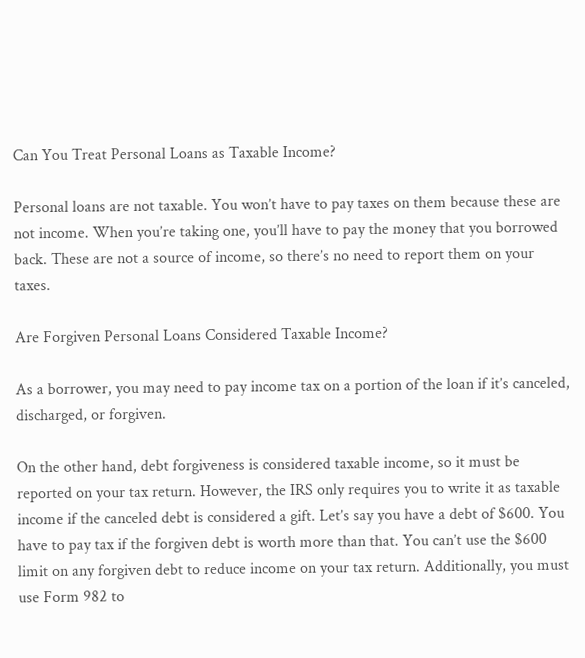Can You Treat Personal Loans as Taxable Income?

Personal loans are not taxable. You won’t have to pay taxes on them because these are not income. When you’re taking one, you’ll have to pay the money that you borrowed back. These are not a source of income, so there’s no need to report them on your taxes.

Are Forgiven Personal Loans Considered Taxable Income?

As a borrower, you may need to pay income tax on a portion of the loan if it’s canceled, discharged, or forgiven.

On the other hand, debt forgiveness is considered taxable income, so it must be reported on your tax return. However, the IRS only requires you to write it as taxable income if the canceled debt is considered a gift. Let’s say you have a debt of $600. You have to pay tax if the forgiven debt is worth more than that. You can’t use the $600 limit on any forgiven debt to reduce income on your tax return. Additionally, you must use Form 982 to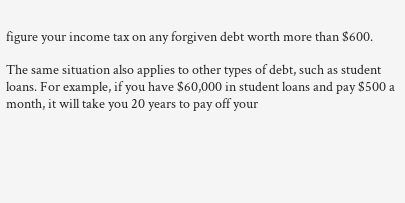figure your income tax on any forgiven debt worth more than $600.

The same situation also applies to other types of debt, such as student loans. For example, if you have $60,000 in student loans and pay $500 a month, it will take you 20 years to pay off your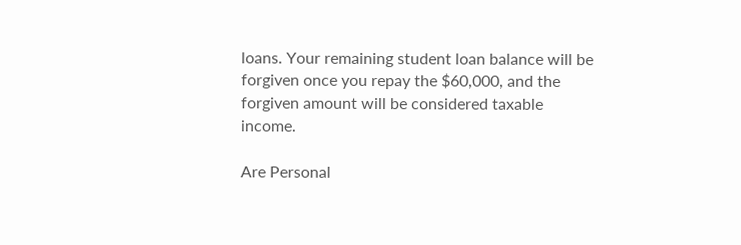loans. Your remaining student loan balance will be forgiven once you repay the $60,000, and the forgiven amount will be considered taxable income.

Are Personal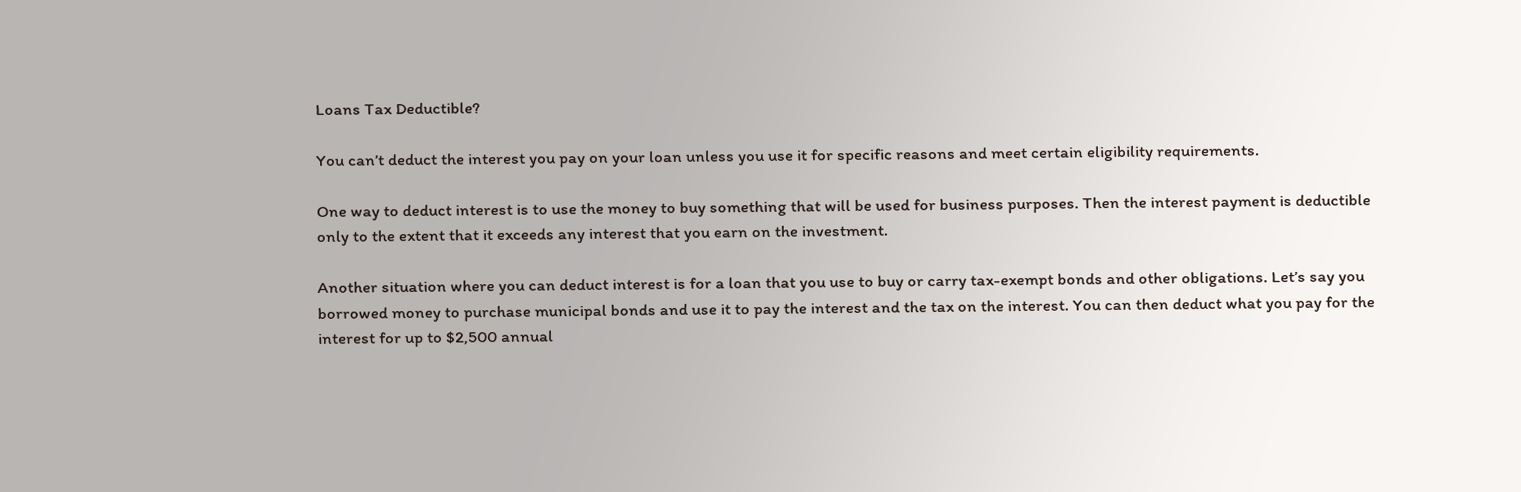Loans Tax Deductible?

You can’t deduct the interest you pay on your loan unless you use it for specific reasons and meet certain eligibility requirements.

One way to deduct interest is to use the money to buy something that will be used for business purposes. Then the interest payment is deductible only to the extent that it exceeds any interest that you earn on the investment.

Another situation where you can deduct interest is for a loan that you use to buy or carry tax-exempt bonds and other obligations. Let’s say you borrowed money to purchase municipal bonds and use it to pay the interest and the tax on the interest. You can then deduct what you pay for the interest for up to $2,500 annual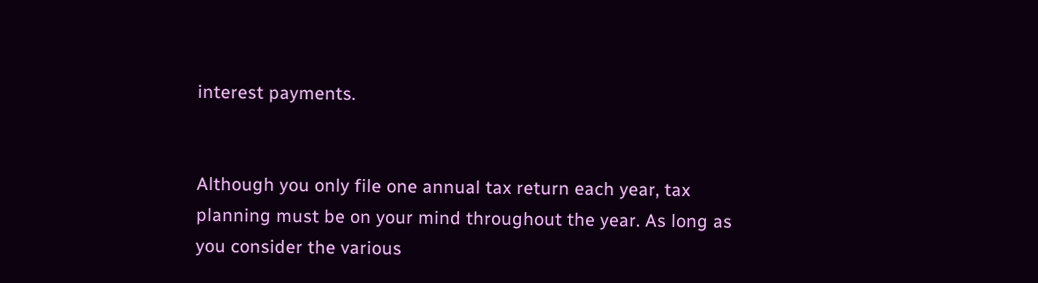interest payments.


Although you only file one annual tax return each year, tax planning must be on your mind throughout the year. As long as you consider the various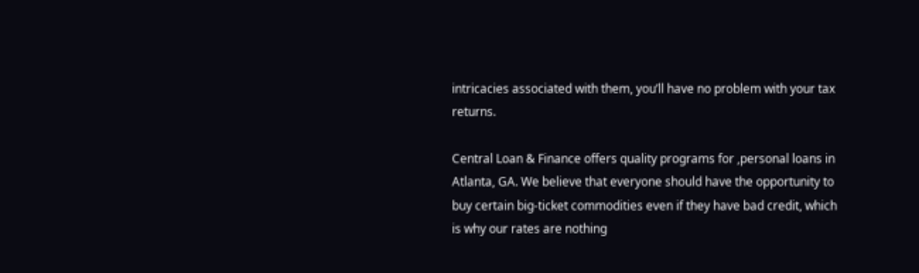intricacies associated with them, you’ll have no problem with your tax returns.

Central Loan & Finance offers quality programs for ,personal loans in Atlanta, GA. We believe that everyone should have the opportunity to buy certain big-ticket commodities even if they have bad credit, which is why our rates are nothing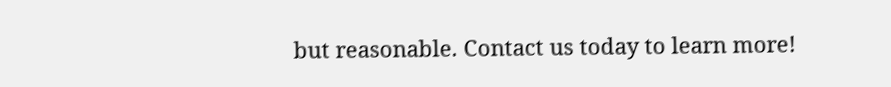but reasonable. Contact us today to learn more!